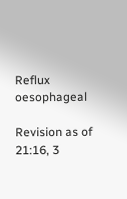Reflux oesophageal

Revision as of 21:16, 3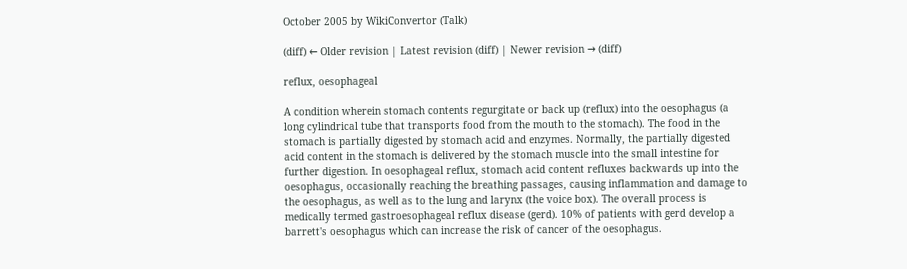October 2005 by WikiConvertor (Talk)

(diff) ← Older revision | Latest revision (diff) | Newer revision → (diff)

reflux, oesophageal

A condition wherein stomach contents regurgitate or back up (reflux) into the oesophagus (a long cylindrical tube that transports food from the mouth to the stomach). The food in the stomach is partially digested by stomach acid and enzymes. Normally, the partially digested acid content in the stomach is delivered by the stomach muscle into the small intestine for further digestion. In oesophageal reflux, stomach acid content refluxes backwards up into the oesophagus, occasionally reaching the breathing passages, causing inflammation and damage to the oesophagus, as well as to the lung and larynx (the voice box). The overall process is medically termed gastroesophageal reflux disease (gerd). 10% of patients with gerd develop a barrett's oesophagus which can increase the risk of cancer of the oesophagus.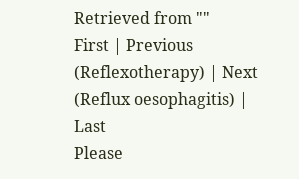Retrieved from ""
First | Previous (Reflexotherapy) | Next (Reflux oesophagitis) | Last
Please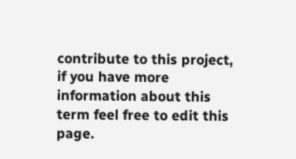contribute to this project, if you have more information about this term feel free to edit this page.